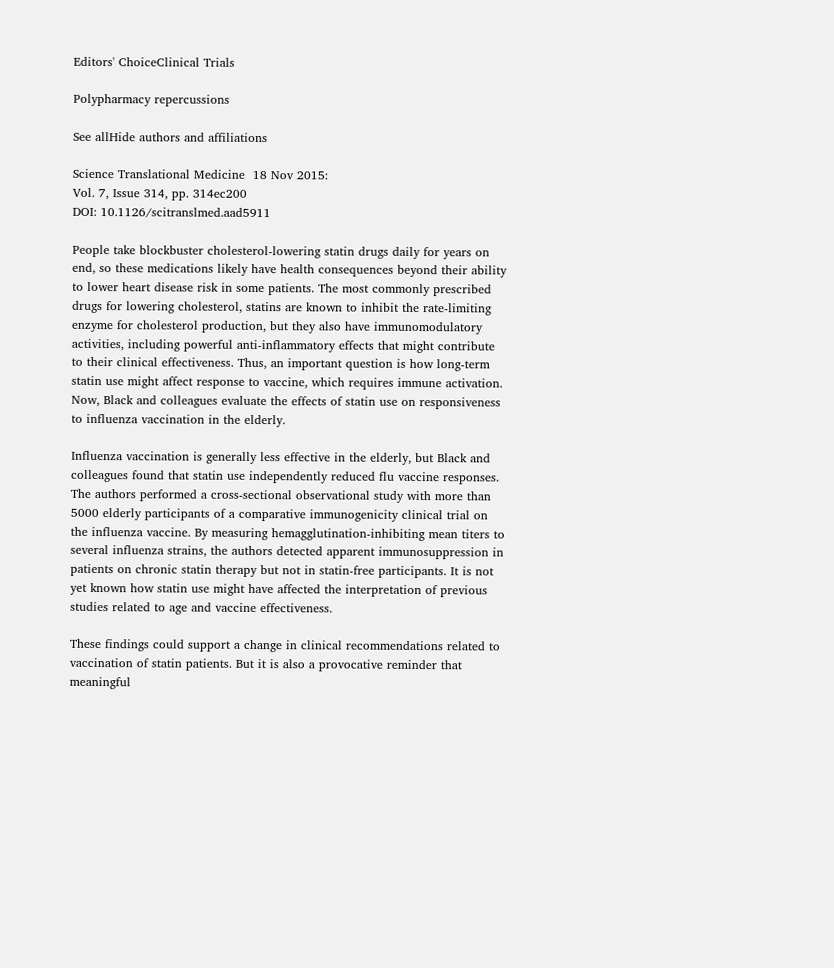Editors' ChoiceClinical Trials

Polypharmacy repercussions

See allHide authors and affiliations

Science Translational Medicine  18 Nov 2015:
Vol. 7, Issue 314, pp. 314ec200
DOI: 10.1126/scitranslmed.aad5911

People take blockbuster cholesterol-lowering statin drugs daily for years on end, so these medications likely have health consequences beyond their ability to lower heart disease risk in some patients. The most commonly prescribed drugs for lowering cholesterol, statins are known to inhibit the rate-limiting enzyme for cholesterol production, but they also have immunomodulatory activities, including powerful anti-inflammatory effects that might contribute to their clinical effectiveness. Thus, an important question is how long-term statin use might affect response to vaccine, which requires immune activation. Now, Black and colleagues evaluate the effects of statin use on responsiveness to influenza vaccination in the elderly.

Influenza vaccination is generally less effective in the elderly, but Black and colleagues found that statin use independently reduced flu vaccine responses. The authors performed a cross-sectional observational study with more than 5000 elderly participants of a comparative immunogenicity clinical trial on the influenza vaccine. By measuring hemagglutination-inhibiting mean titers to several influenza strains, the authors detected apparent immunosuppression in patients on chronic statin therapy but not in statin-free participants. It is not yet known how statin use might have affected the interpretation of previous studies related to age and vaccine effectiveness.

These findings could support a change in clinical recommendations related to vaccination of statin patients. But it is also a provocative reminder that meaningful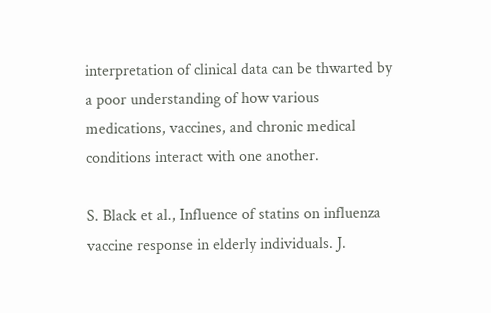interpretation of clinical data can be thwarted by a poor understanding of how various medications, vaccines, and chronic medical conditions interact with one another.

S. Black et al., Influence of statins on influenza vaccine response in elderly individuals. J.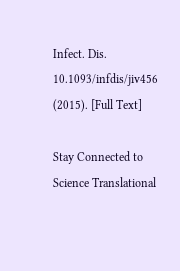Infect. Dis. 10.1093/infdis/jiv456 (2015). [Full Text]

Stay Connected to Science Translational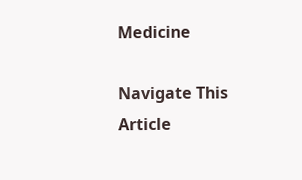Medicine

Navigate This Article